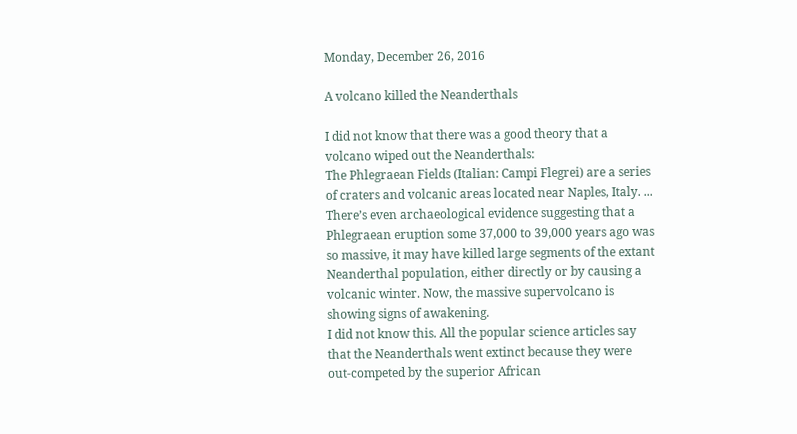Monday, December 26, 2016

A volcano killed the Neanderthals

I did not know that there was a good theory that a volcano wiped out the Neanderthals:
The Phlegraean Fields (Italian: Campi Flegrei) are a series of craters and volcanic areas located near Naples, Italy. ... There’s even archaeological evidence suggesting that a Phlegraean eruption some 37,000 to 39,000 years ago was so massive, it may have killed large segments of the extant Neanderthal population, either directly or by causing a volcanic winter. Now, the massive supervolcano is showing signs of awakening.
I did not know this. All the popular science articles say that the Neanderthals went extinct because they were out-competed by the superior African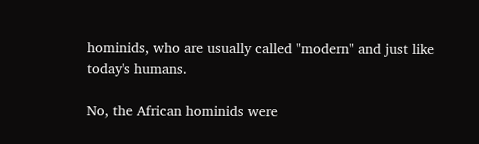hominids, who are usually called "modern" and just like today's humans.

No, the African hominids were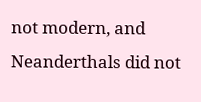not modern, and Neanderthals did not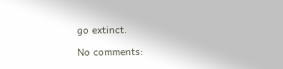go extinct.

No comments: